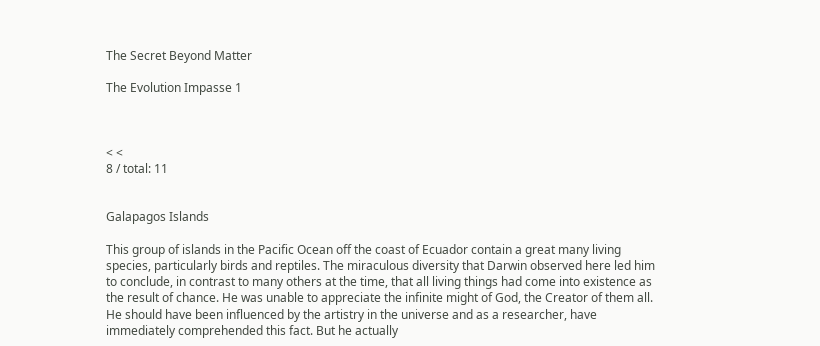The Secret Beyond Matter

The Evolution Impasse 1



< <
8 / total: 11


Galapagos Islands

This group of islands in the Pacific Ocean off the coast of Ecuador contain a great many living species, particularly birds and reptiles. The miraculous diversity that Darwin observed here led him to conclude, in contrast to many others at the time, that all living things had come into existence as the result of chance. He was unable to appreciate the infinite might of God, the Creator of them all. He should have been influenced by the artistry in the universe and as a researcher, have immediately comprehended this fact. But he actually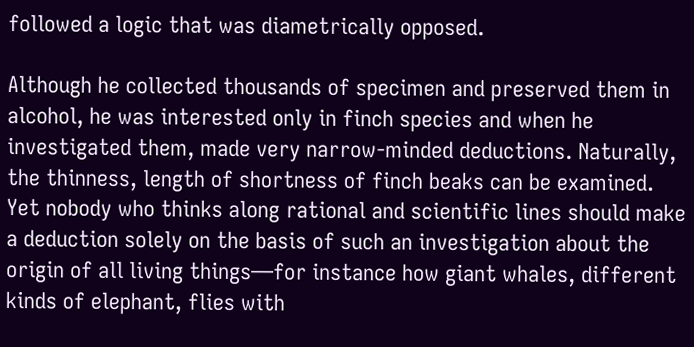followed a logic that was diametrically opposed.

Although he collected thousands of specimen and preserved them in alcohol, he was interested only in finch species and when he investigated them, made very narrow-minded deductions. Naturally, the thinness, length of shortness of finch beaks can be examined. Yet nobody who thinks along rational and scientific lines should make a deduction solely on the basis of such an investigation about the origin of all living things—for instance how giant whales, different kinds of elephant, flies with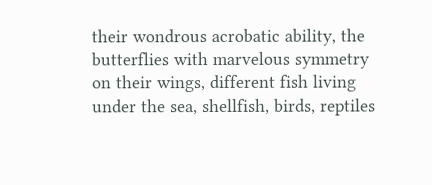their wondrous acrobatic ability, the butterflies with marvelous symmetry on their wings, different fish living under the sea, shellfish, birds, reptiles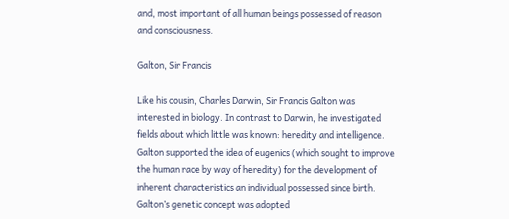and, most important of all human beings possessed of reason and consciousness.

Galton, Sir Francis

Like his cousin, Charles Darwin, Sir Francis Galton was interested in biology. In contrast to Darwin, he investigated fields about which little was known: heredity and intelligence. Galton supported the idea of eugenics (which sought to improve the human race by way of heredity) for the development of inherent characteristics an individual possessed since birth. Galton’s genetic concept was adopted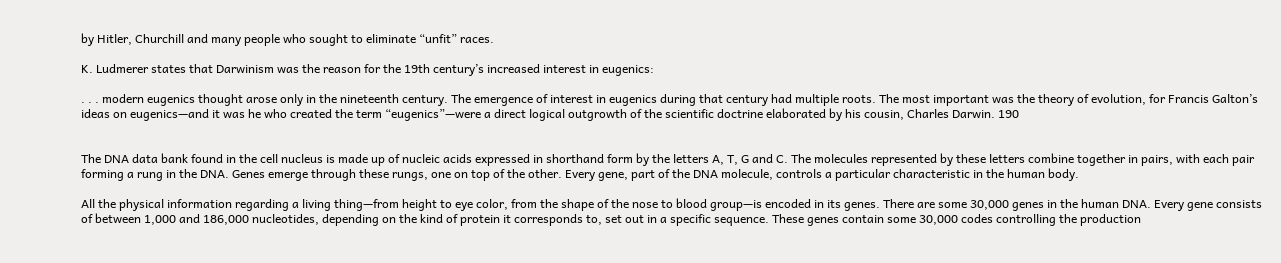by Hitler, Churchill and many people who sought to eliminate “unfit” races.

K. Ludmerer states that Darwinism was the reason for the 19th century’s increased interest in eugenics:

. . . modern eugenics thought arose only in the nineteenth century. The emergence of interest in eugenics during that century had multiple roots. The most important was the theory of evolution, for Francis Galton’s ideas on eugenics—and it was he who created the term “eugenics”—were a direct logical outgrowth of the scientific doctrine elaborated by his cousin, Charles Darwin. 190


The DNA data bank found in the cell nucleus is made up of nucleic acids expressed in shorthand form by the letters A, T, G and C. The molecules represented by these letters combine together in pairs, with each pair forming a rung in the DNA. Genes emerge through these rungs, one on top of the other. Every gene, part of the DNA molecule, controls a particular characteristic in the human body.

All the physical information regarding a living thing—from height to eye color, from the shape of the nose to blood group—is encoded in its genes. There are some 30,000 genes in the human DNA. Every gene consists of between 1,000 and 186,000 nucleotides, depending on the kind of protein it corresponds to, set out in a specific sequence. These genes contain some 30,000 codes controlling the production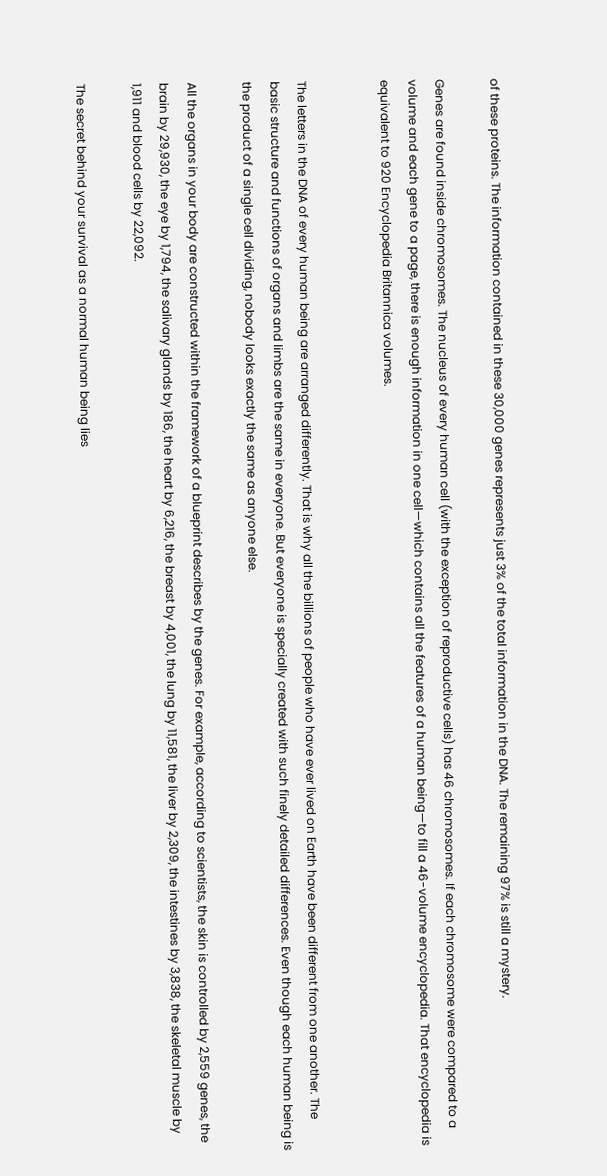of these proteins. The information contained in these 30,000 genes represents just 3% of the total information in the DNA. The remaining 97% is still a mystery.

Genes are found inside chromosomes. The nucleus of every human cell (with the exception of reproductive cells) has 46 chromosomes. If each chromosome were compared to a volume and each gene to a page, there is enough information in one cell—which contains all the features of a human being—to fill a 46-volume encyclopedia. That encyclopedia is equivalent to 920 Encyclopedia Britannica volumes.


The letters in the DNA of every human being are arranged differently. That is why all the billions of people who have ever lived on Earth have been different from one another. The basic structure and functions of organs and limbs are the same in everyone. But everyone is specially created with such finely detailed differences. Even though each human being is the product of a single cell dividing, nobody looks exactly the same as anyone else.

All the organs in your body are constructed within the framework of a blueprint describes by the genes. For example, according to scientists, the skin is controlled by 2,559 genes, the brain by 29,930, the eye by 1,794, the salivary glands by 186, the heart by 6,216, the breast by 4,001, the lung by 11,581, the liver by 2,309, the intestines by 3,838, the skeletal muscle by 1,911 and blood cells by 22,092.

The secret behind your survival as a normal human being lies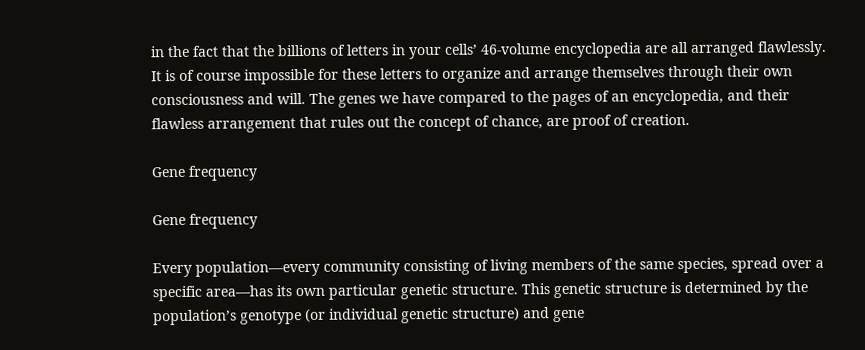in the fact that the billions of letters in your cells’ 46-volume encyclopedia are all arranged flawlessly. It is of course impossible for these letters to organize and arrange themselves through their own consciousness and will. The genes we have compared to the pages of an encyclopedia, and their flawless arrangement that rules out the concept of chance, are proof of creation.

Gene frequency

Gene frequency

Every population—every community consisting of living members of the same species, spread over a specific area—has its own particular genetic structure. This genetic structure is determined by the population’s genotype (or individual genetic structure) and gene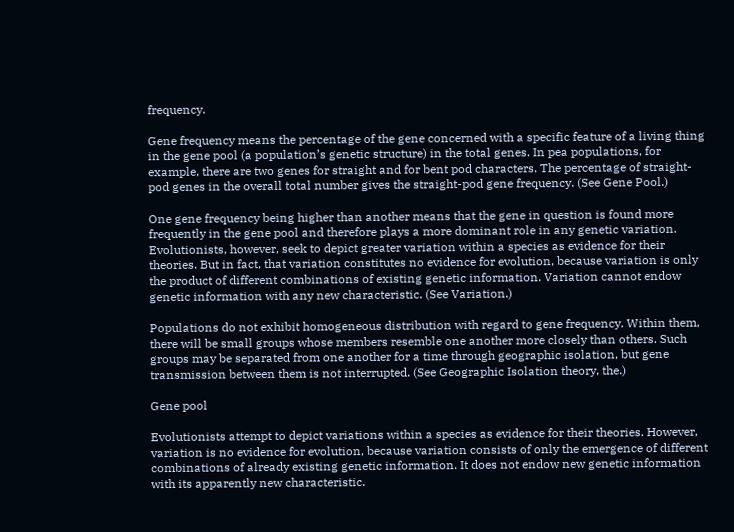frequency.

Gene frequency means the percentage of the gene concerned with a specific feature of a living thing in the gene pool (a population’s genetic structure) in the total genes. In pea populations, for example, there are two genes for straight and for bent pod characters. The percentage of straight-pod genes in the overall total number gives the straight-pod gene frequency. (See Gene Pool.)

One gene frequency being higher than another means that the gene in question is found more frequently in the gene pool and therefore plays a more dominant role in any genetic variation. Evolutionists, however, seek to depict greater variation within a species as evidence for their theories. But in fact, that variation constitutes no evidence for evolution, because variation is only the product of different combinations of existing genetic information. Variation cannot endow genetic information with any new characteristic. (See Variation.)

Populations do not exhibit homogeneous distribution with regard to gene frequency. Within them, there will be small groups whose members resemble one another more closely than others. Such groups may be separated from one another for a time through geographic isolation, but gene transmission between them is not interrupted. (See Geographic Isolation theory, the.)

Gene pool

Evolutionists attempt to depict variations within a species as evidence for their theories. However, variation is no evidence for evolution, because variation consists of only the emergence of different combinations of already existing genetic information. It does not endow new genetic information with its apparently new characteristic.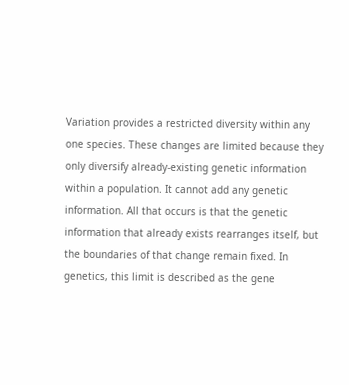Variation provides a restricted diversity within any one species. These changes are limited because they only diversify already-existing genetic information within a population. It cannot add any genetic information. All that occurs is that the genetic information that already exists rearranges itself, but the boundaries of that change remain fixed. In genetics, this limit is described as the gene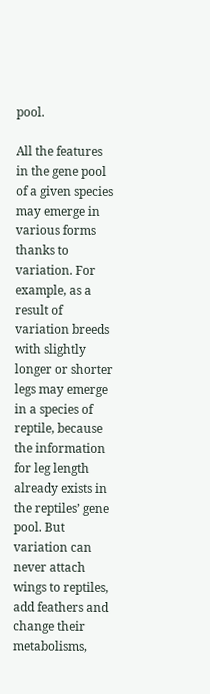pool.

All the features in the gene pool of a given species may emerge in various forms thanks to variation. For example, as a result of variation breeds with slightly longer or shorter legs may emerge in a species of reptile, because the information for leg length already exists in the reptiles’ gene pool. But variation can never attach wings to reptiles, add feathers and change their metabolisms,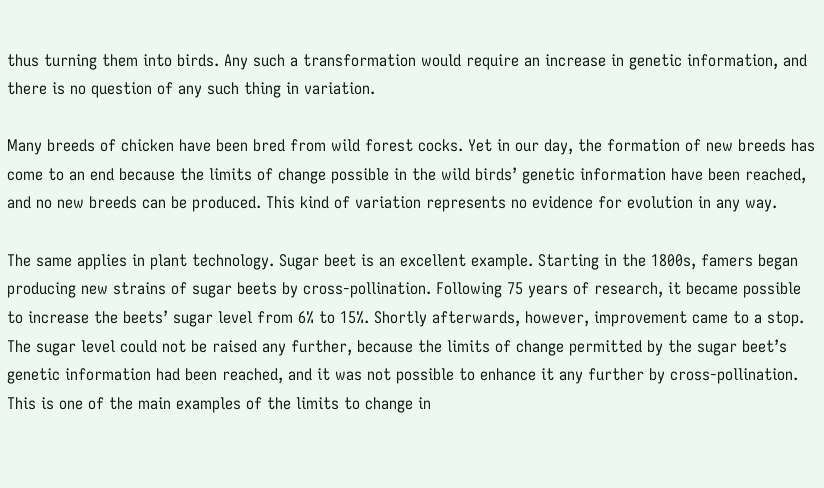thus turning them into birds. Any such a transformation would require an increase in genetic information, and there is no question of any such thing in variation.

Many breeds of chicken have been bred from wild forest cocks. Yet in our day, the formation of new breeds has come to an end because the limits of change possible in the wild birds’ genetic information have been reached, and no new breeds can be produced. This kind of variation represents no evidence for evolution in any way.

The same applies in plant technology. Sugar beet is an excellent example. Starting in the 1800s, famers began producing new strains of sugar beets by cross-pollination. Following 75 years of research, it became possible to increase the beets’ sugar level from 6% to 15%. Shortly afterwards, however, improvement came to a stop. The sugar level could not be raised any further, because the limits of change permitted by the sugar beet’s genetic information had been reached, and it was not possible to enhance it any further by cross-pollination. This is one of the main examples of the limits to change in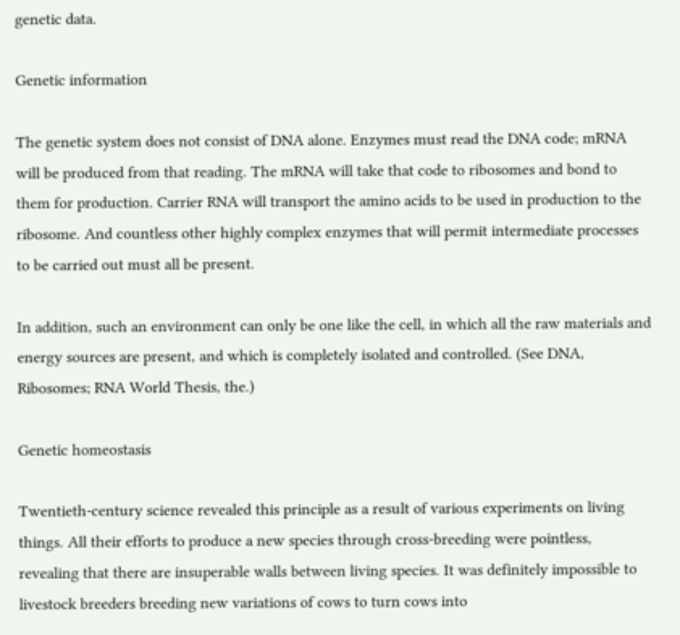genetic data.

Genetic information

The genetic system does not consist of DNA alone. Enzymes must read the DNA code; mRNA will be produced from that reading. The mRNA will take that code to ribosomes and bond to them for production. Carrier RNA will transport the amino acids to be used in production to the ribosome. And countless other highly complex enzymes that will permit intermediate processes to be carried out must all be present.

In addition, such an environment can only be one like the cell, in which all the raw materials and energy sources are present, and which is completely isolated and controlled. (See DNA, Ribosomes; RNA World Thesis, the.)

Genetic homeostasis

Twentieth-century science revealed this principle as a result of various experiments on living things. All their efforts to produce a new species through cross-breeding were pointless, revealing that there are insuperable walls between living species. It was definitely impossible to livestock breeders breeding new variations of cows to turn cows into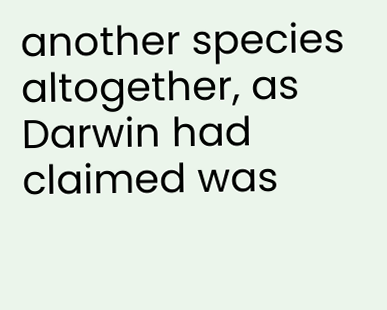another species altogether, as Darwin had claimed was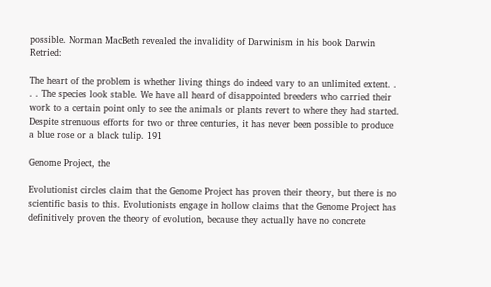possible. Norman MacBeth revealed the invalidity of Darwinism in his book Darwin Retried:

The heart of the problem is whether living things do indeed vary to an unlimited extent. . . . The species look stable. We have all heard of disappointed breeders who carried their work to a certain point only to see the animals or plants revert to where they had started. Despite strenuous efforts for two or three centuries, it has never been possible to produce a blue rose or a black tulip. 191

Genome Project, the

Evolutionist circles claim that the Genome Project has proven their theory, but there is no scientific basis to this. Evolutionists engage in hollow claims that the Genome Project has definitively proven the theory of evolution, because they actually have no concrete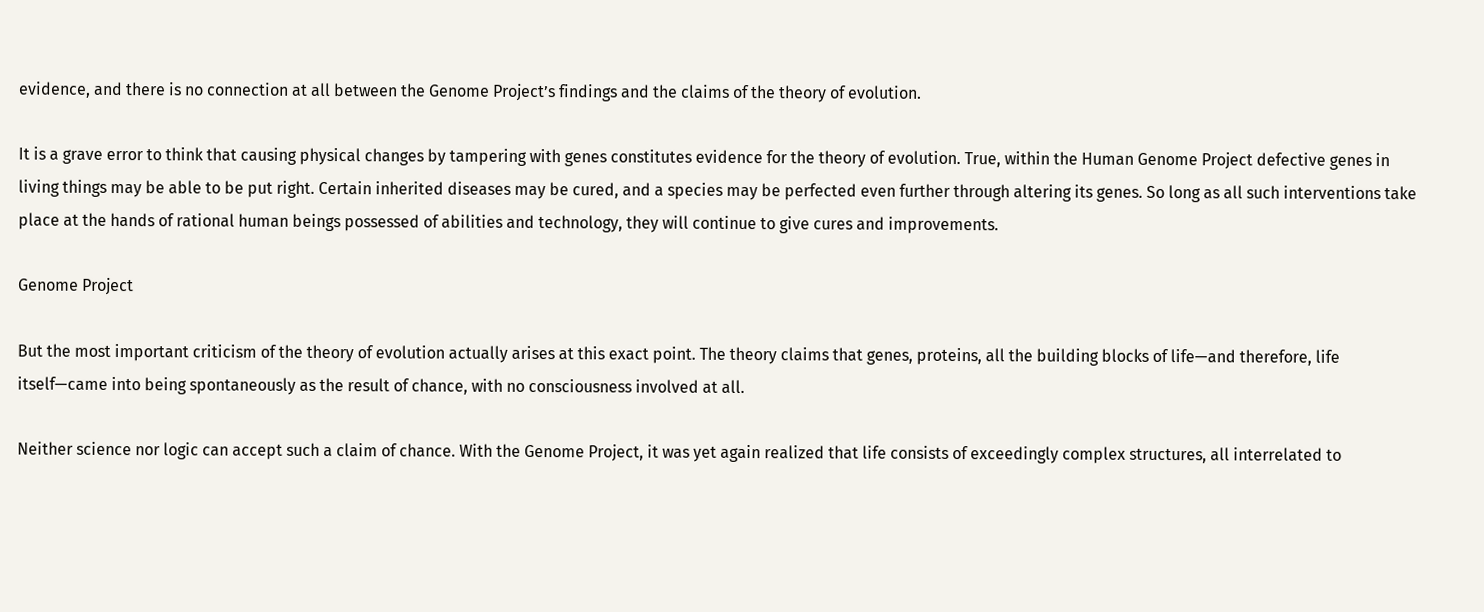evidence, and there is no connection at all between the Genome Project’s findings and the claims of the theory of evolution.

It is a grave error to think that causing physical changes by tampering with genes constitutes evidence for the theory of evolution. True, within the Human Genome Project defective genes in living things may be able to be put right. Certain inherited diseases may be cured, and a species may be perfected even further through altering its genes. So long as all such interventions take place at the hands of rational human beings possessed of abilities and technology, they will continue to give cures and improvements.

Genome Project

But the most important criticism of the theory of evolution actually arises at this exact point. The theory claims that genes, proteins, all the building blocks of life—and therefore, life itself—came into being spontaneously as the result of chance, with no consciousness involved at all.

Neither science nor logic can accept such a claim of chance. With the Genome Project, it was yet again realized that life consists of exceedingly complex structures, all interrelated to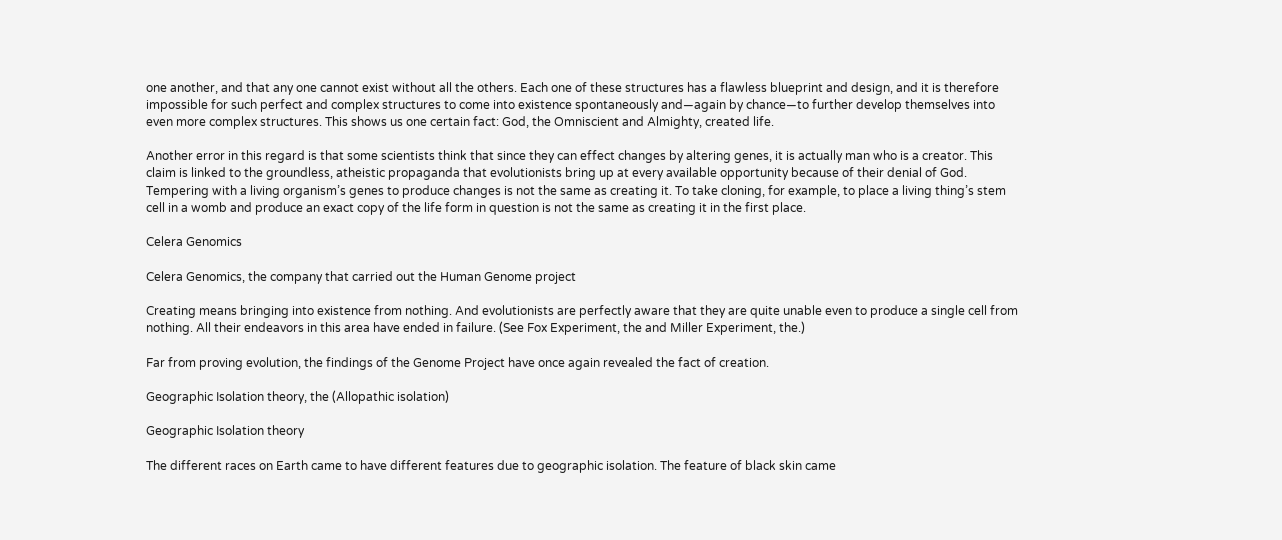one another, and that any one cannot exist without all the others. Each one of these structures has a flawless blueprint and design, and it is therefore impossible for such perfect and complex structures to come into existence spontaneously and—again by chance—to further develop themselves into even more complex structures. This shows us one certain fact: God, the Omniscient and Almighty, created life.

Another error in this regard is that some scientists think that since they can effect changes by altering genes, it is actually man who is a creator. This claim is linked to the groundless, atheistic propaganda that evolutionists bring up at every available opportunity because of their denial of God. Tempering with a living organism’s genes to produce changes is not the same as creating it. To take cloning, for example, to place a living thing’s stem cell in a womb and produce an exact copy of the life form in question is not the same as creating it in the first place.

Celera Genomics

Celera Genomics, the company that carried out the Human Genome project

Creating means bringing into existence from nothing. And evolutionists are perfectly aware that they are quite unable even to produce a single cell from nothing. All their endeavors in this area have ended in failure. (See Fox Experiment, the and Miller Experiment, the.)

Far from proving evolution, the findings of the Genome Project have once again revealed the fact of creation.

Geographic Isolation theory, the (Allopathic isolation)

Geographic Isolation theory

The different races on Earth came to have different features due to geographic isolation. The feature of black skin came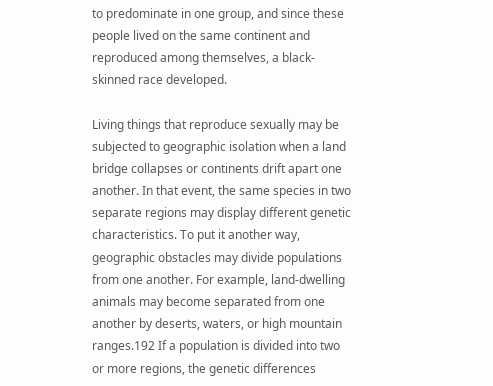to predominate in one group, and since these people lived on the same continent and reproduced among themselves, a black-skinned race developed.

Living things that reproduce sexually may be subjected to geographic isolation when a land bridge collapses or continents drift apart one another. In that event, the same species in two separate regions may display different genetic characteristics. To put it another way, geographic obstacles may divide populations from one another. For example, land-dwelling animals may become separated from one another by deserts, waters, or high mountain ranges.192 If a population is divided into two or more regions, the genetic differences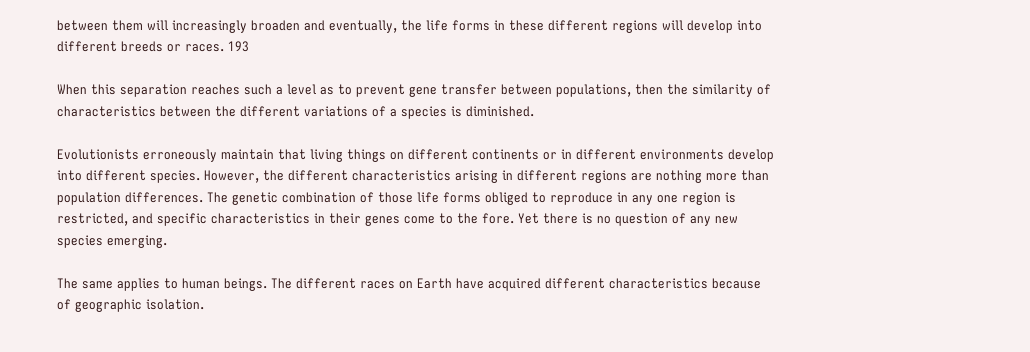between them will increasingly broaden and eventually, the life forms in these different regions will develop into different breeds or races. 193

When this separation reaches such a level as to prevent gene transfer between populations, then the similarity of characteristics between the different variations of a species is diminished.

Evolutionists erroneously maintain that living things on different continents or in different environments develop into different species. However, the different characteristics arising in different regions are nothing more than population differences. The genetic combination of those life forms obliged to reproduce in any one region is restricted, and specific characteristics in their genes come to the fore. Yet there is no question of any new species emerging.

The same applies to human beings. The different races on Earth have acquired different characteristics because of geographic isolation.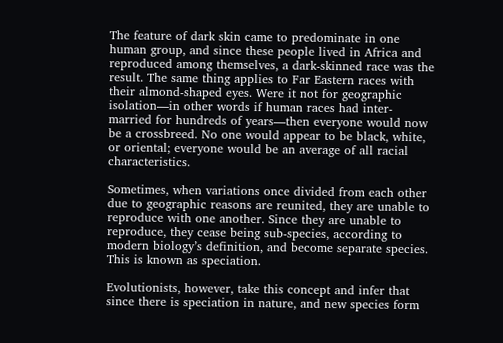The feature of dark skin came to predominate in one human group, and since these people lived in Africa and reproduced among themselves, a dark-skinned race was the result. The same thing applies to Far Eastern races with their almond-shaped eyes. Were it not for geographic isolation—in other words if human races had inter-married for hundreds of years—then everyone would now be a crossbreed. No one would appear to be black, white, or oriental; everyone would be an average of all racial characteristics.

Sometimes, when variations once divided from each other due to geographic reasons are reunited, they are unable to reproduce with one another. Since they are unable to reproduce, they cease being sub-species, according to modern biology’s definition, and become separate species. This is known as speciation.

Evolutionists, however, take this concept and infer that since there is speciation in nature, and new species form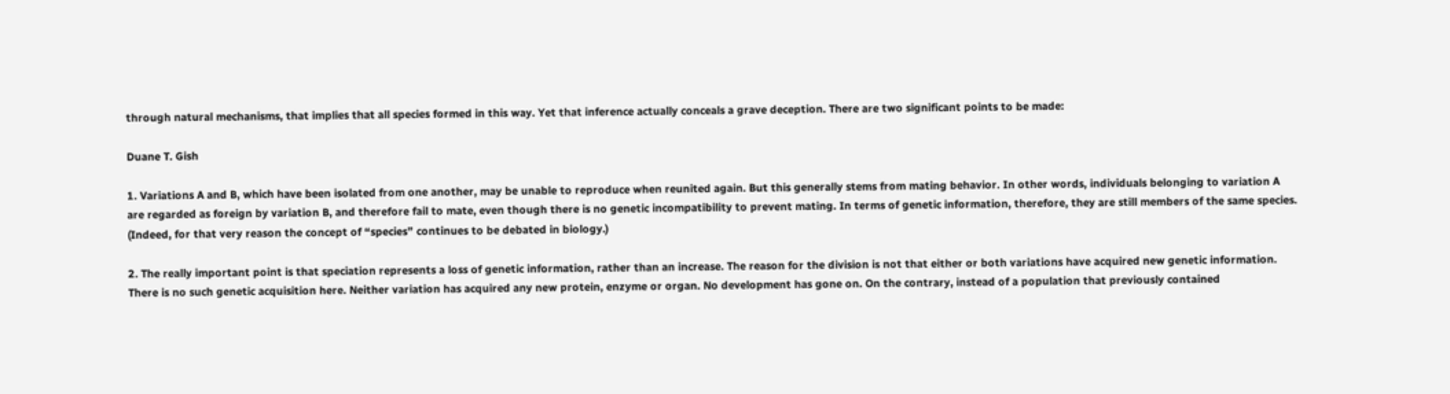through natural mechanisms, that implies that all species formed in this way. Yet that inference actually conceals a grave deception. There are two significant points to be made:

Duane T. Gish

1. Variations A and B, which have been isolated from one another, may be unable to reproduce when reunited again. But this generally stems from mating behavior. In other words, individuals belonging to variation A are regarded as foreign by variation B, and therefore fail to mate, even though there is no genetic incompatibility to prevent mating. In terms of genetic information, therefore, they are still members of the same species. (Indeed, for that very reason the concept of “species” continues to be debated in biology.)

2. The really important point is that speciation represents a loss of genetic information, rather than an increase. The reason for the division is not that either or both variations have acquired new genetic information. There is no such genetic acquisition here. Neither variation has acquired any new protein, enzyme or organ. No development has gone on. On the contrary, instead of a population that previously contained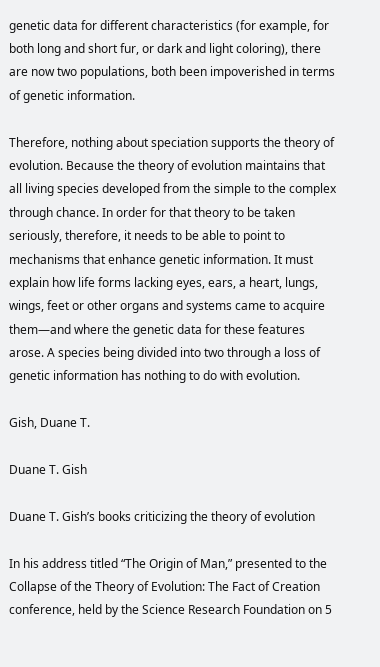genetic data for different characteristics (for example, for both long and short fur, or dark and light coloring), there are now two populations, both been impoverished in terms of genetic information.

Therefore, nothing about speciation supports the theory of evolution. Because the theory of evolution maintains that all living species developed from the simple to the complex through chance. In order for that theory to be taken seriously, therefore, it needs to be able to point to mechanisms that enhance genetic information. It must explain how life forms lacking eyes, ears, a heart, lungs, wings, feet or other organs and systems came to acquire them—and where the genetic data for these features arose. A species being divided into two through a loss of genetic information has nothing to do with evolution.

Gish, Duane T.

Duane T. Gish

Duane T. Gish’s books criticizing the theory of evolution

In his address titled “The Origin of Man,” presented to the Collapse of the Theory of Evolution: The Fact of Creation conference, held by the Science Research Foundation on 5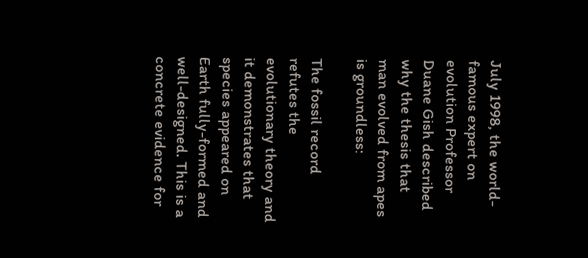July 1998, the world-famous expert on evolution Professor Duane Gish described why the thesis that man evolved from apes is groundless:

The fossil record refutes the evolutionary theory and it demonstrates that species appeared on Earth fully-formed and well-designed. This is a concrete evidence for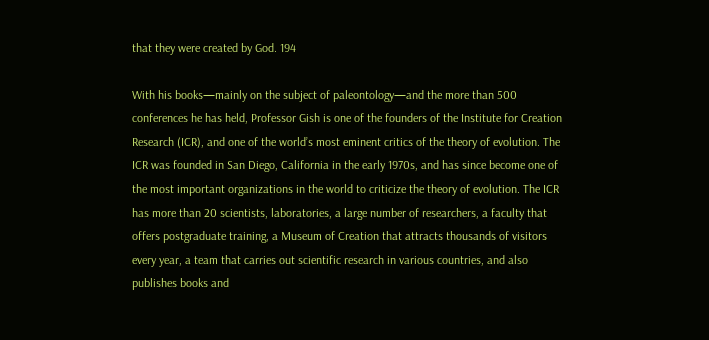that they were created by God. 194

With his books—mainly on the subject of paleontology—and the more than 500 conferences he has held, Professor Gish is one of the founders of the Institute for Creation Research (ICR), and one of the world’s most eminent critics of the theory of evolution. The ICR was founded in San Diego, California in the early 1970s, and has since become one of the most important organizations in the world to criticize the theory of evolution. The ICR has more than 20 scientists, laboratories, a large number of researchers, a faculty that offers postgraduate training, a Museum of Creation that attracts thousands of visitors every year, a team that carries out scientific research in various countries, and also publishes books and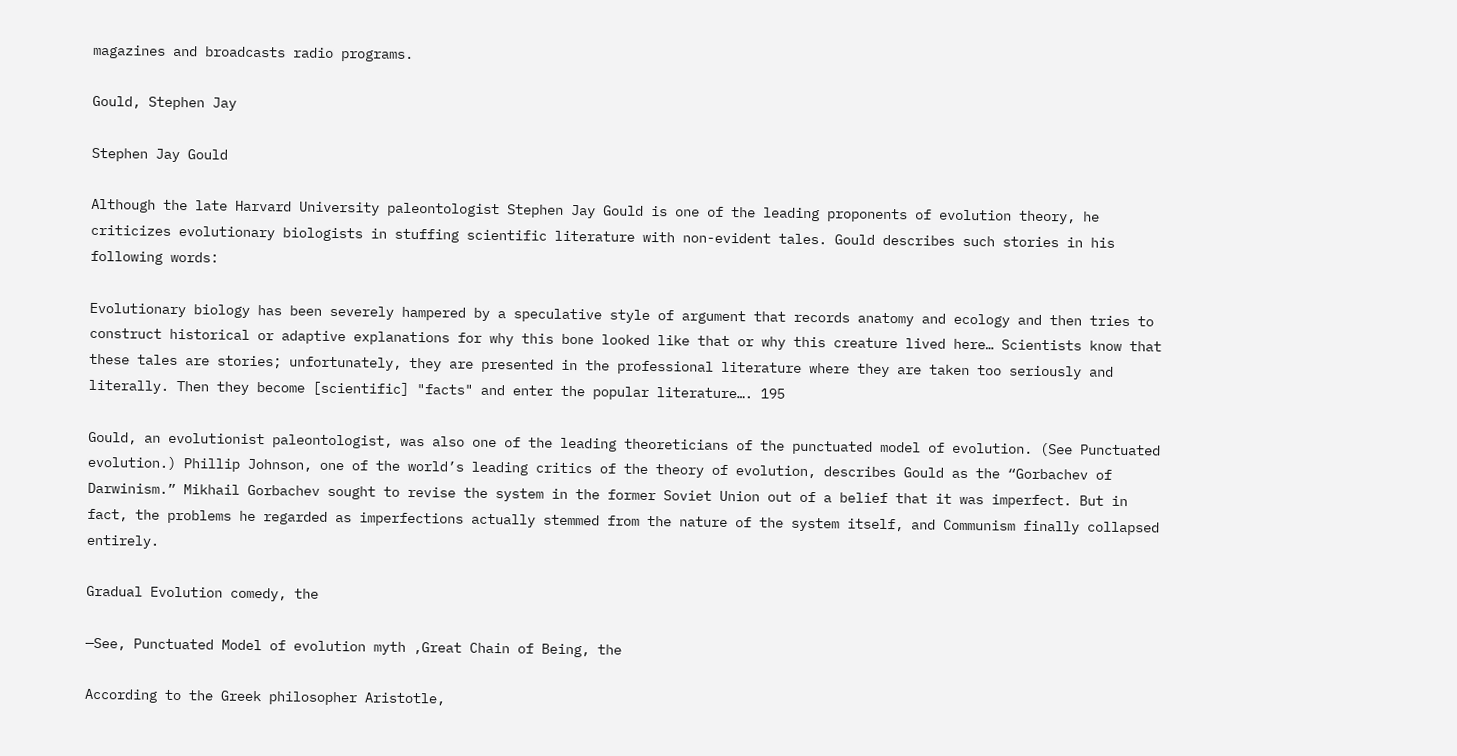magazines and broadcasts radio programs.

Gould, Stephen Jay

Stephen Jay Gould

Although the late Harvard University paleontologist Stephen Jay Gould is one of the leading proponents of evolution theory, he criticizes evolutionary biologists in stuffing scientific literature with non-evident tales. Gould describes such stories in his following words:

Evolutionary biology has been severely hampered by a speculative style of argument that records anatomy and ecology and then tries to construct historical or adaptive explanations for why this bone looked like that or why this creature lived here… Scientists know that these tales are stories; unfortunately, they are presented in the professional literature where they are taken too seriously and literally. Then they become [scientific] "facts" and enter the popular literature…. 195

Gould, an evolutionist paleontologist, was also one of the leading theoreticians of the punctuated model of evolution. (See Punctuated evolution.) Phillip Johnson, one of the world’s leading critics of the theory of evolution, describes Gould as the “Gorbachev of Darwinism.” Mikhail Gorbachev sought to revise the system in the former Soviet Union out of a belief that it was imperfect. But in fact, the problems he regarded as imperfections actually stemmed from the nature of the system itself, and Communism finally collapsed entirely.

Gradual Evolution comedy, the

—See, Punctuated Model of evolution myth ,Great Chain of Being, the

According to the Greek philosopher Aristotle,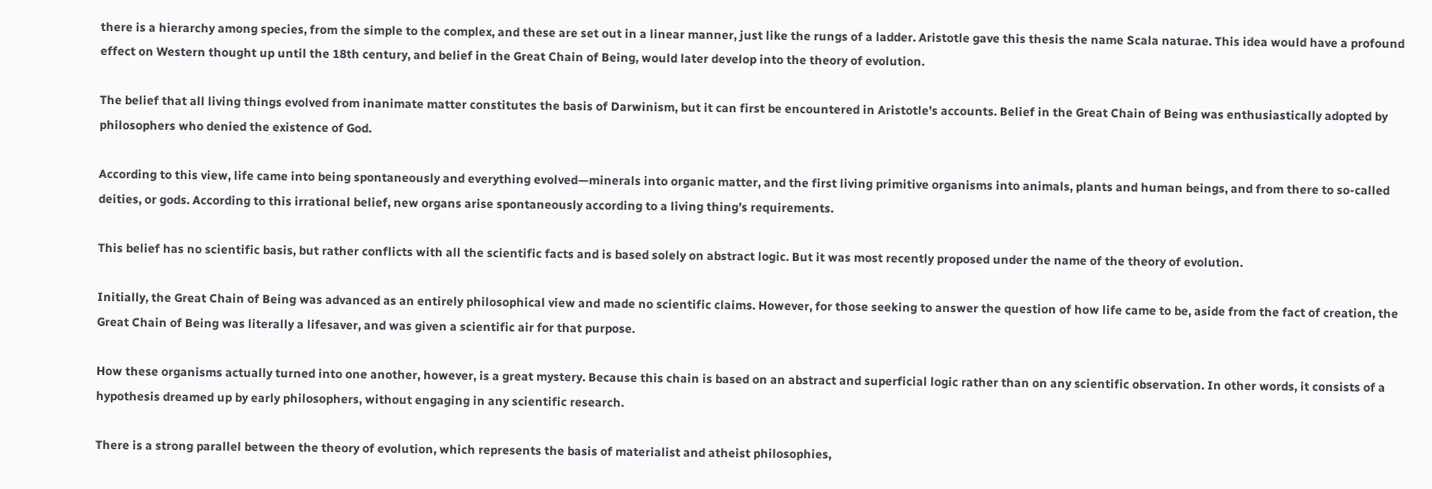there is a hierarchy among species, from the simple to the complex, and these are set out in a linear manner, just like the rungs of a ladder. Aristotle gave this thesis the name Scala naturae. This idea would have a profound effect on Western thought up until the 18th century, and belief in the Great Chain of Being, would later develop into the theory of evolution.

The belief that all living things evolved from inanimate matter constitutes the basis of Darwinism, but it can first be encountered in Aristotle’s accounts. Belief in the Great Chain of Being was enthusiastically adopted by philosophers who denied the existence of God.

According to this view, life came into being spontaneously and everything evolved—minerals into organic matter, and the first living primitive organisms into animals, plants and human beings, and from there to so-called deities, or gods. According to this irrational belief, new organs arise spontaneously according to a living thing’s requirements.

This belief has no scientific basis, but rather conflicts with all the scientific facts and is based solely on abstract logic. But it was most recently proposed under the name of the theory of evolution.

Initially, the Great Chain of Being was advanced as an entirely philosophical view and made no scientific claims. However, for those seeking to answer the question of how life came to be, aside from the fact of creation, the Great Chain of Being was literally a lifesaver, and was given a scientific air for that purpose.

How these organisms actually turned into one another, however, is a great mystery. Because this chain is based on an abstract and superficial logic rather than on any scientific observation. In other words, it consists of a hypothesis dreamed up by early philosophers, without engaging in any scientific research.

There is a strong parallel between the theory of evolution, which represents the basis of materialist and atheist philosophies,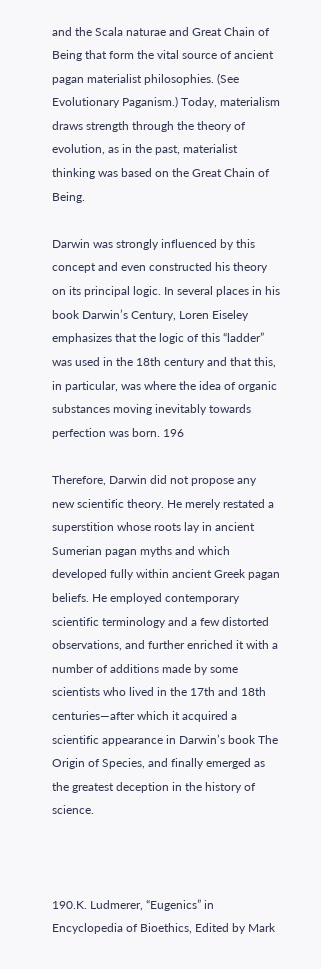and the Scala naturae and Great Chain of Being that form the vital source of ancient pagan materialist philosophies. (See Evolutionary Paganism.) Today, materialism draws strength through the theory of evolution, as in the past, materialist thinking was based on the Great Chain of Being.

Darwin was strongly influenced by this concept and even constructed his theory on its principal logic. In several places in his book Darwin’s Century, Loren Eiseley emphasizes that the logic of this “ladder” was used in the 18th century and that this, in particular, was where the idea of organic substances moving inevitably towards perfection was born. 196

Therefore, Darwin did not propose any new scientific theory. He merely restated a superstition whose roots lay in ancient Sumerian pagan myths and which developed fully within ancient Greek pagan beliefs. He employed contemporary scientific terminology and a few distorted observations, and further enriched it with a number of additions made by some scientists who lived in the 17th and 18th centuries—after which it acquired a scientific appearance in Darwin’s book The Origin of Species, and finally emerged as the greatest deception in the history of science.



190.K. Ludmerer, “Eugenics” in Encyclopedia of Bioethics, Edited by Mark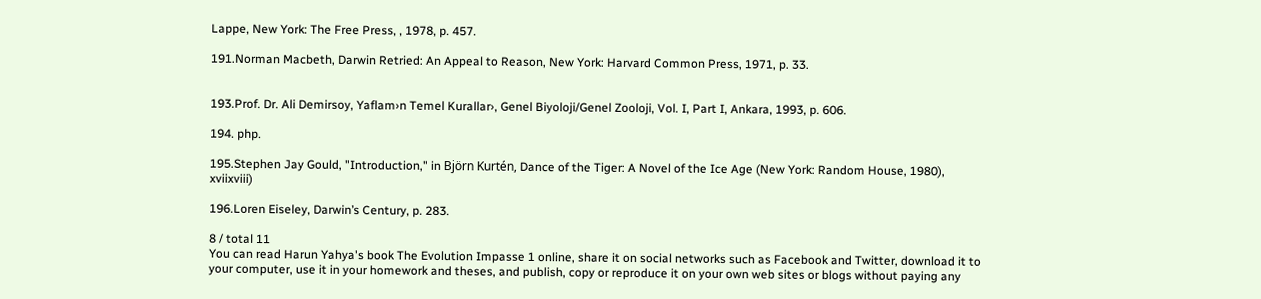Lappe, New York: The Free Press, , 1978, p. 457.

191.Norman Macbeth, Darwin Retried: An Appeal to Reason, New York: Harvard Common Press, 1971, p. 33.


193.Prof. Dr. Ali Demirsoy, Yaflam›n Temel Kurallar›, Genel Biyoloji/Genel Zooloji, Vol. I, Part I, Ankara, 1993, p. 606.

194. php.

195.Stephen Jay Gould, "Introduction," in Björn Kurtén, Dance of the Tiger: A Novel of the Ice Age (New York: Random House, 1980), xviixviii)

196.Loren Eiseley, Darwin’s Century, p. 283.

8 / total 11
You can read Harun Yahya's book The Evolution Impasse 1 online, share it on social networks such as Facebook and Twitter, download it to your computer, use it in your homework and theses, and publish, copy or reproduce it on your own web sites or blogs without paying any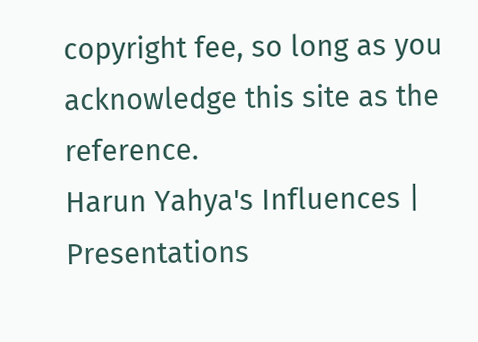copyright fee, so long as you acknowledge this site as the reference.
Harun Yahya's Influences | Presentations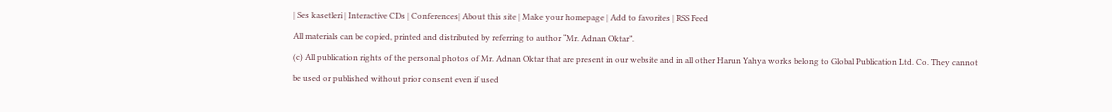| Ses kasetleri | Interactive CDs | Conferences| About this site | Make your homepage | Add to favorites | RSS Feed
All materials can be copied, printed and distributed by referring to author “Mr. Adnan Oktar”.
(c) All publication rights of the personal photos of Mr. Adnan Oktar that are present in our website and in all other Harun Yahya works belong to Global Publication Ltd. Co. They cannot be used or published without prior consent even if used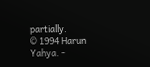partially.
© 1994 Harun Yahya. -